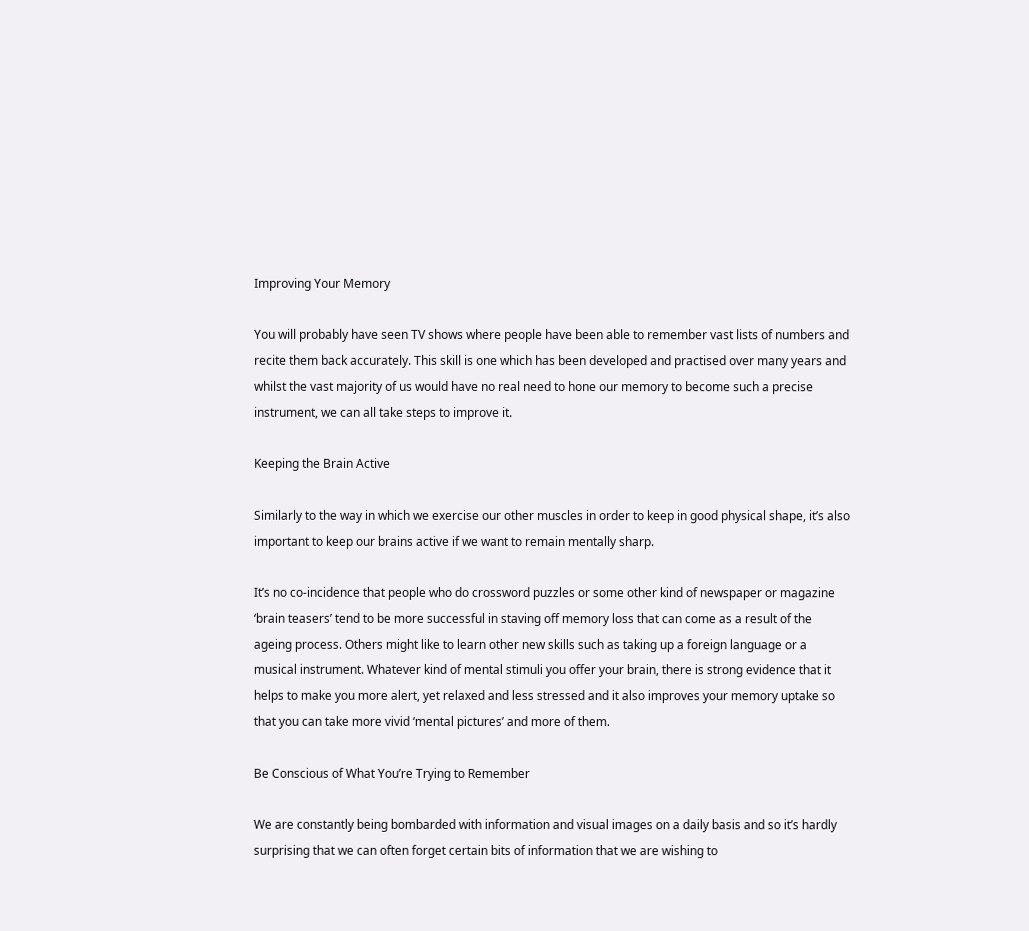Improving Your Memory

You will probably have seen TV shows where people have been able to remember vast lists of numbers and recite them back accurately. This skill is one which has been developed and practised over many years and whilst the vast majority of us would have no real need to hone our memory to become such a precise instrument, we can all take steps to improve it.

Keeping the Brain Active

Similarly to the way in which we exercise our other muscles in order to keep in good physical shape, it’s also important to keep our brains active if we want to remain mentally sharp.

It’s no co-incidence that people who do crossword puzzles or some other kind of newspaper or magazine ‘brain teasers’ tend to be more successful in staving off memory loss that can come as a result of the ageing process. Others might like to learn other new skills such as taking up a foreign language or a musical instrument. Whatever kind of mental stimuli you offer your brain, there is strong evidence that it helps to make you more alert, yet relaxed and less stressed and it also improves your memory uptake so that you can take more vivid ‘mental pictures’ and more of them.

Be Conscious of What You’re Trying to Remember

We are constantly being bombarded with information and visual images on a daily basis and so it’s hardly surprising that we can often forget certain bits of information that we are wishing to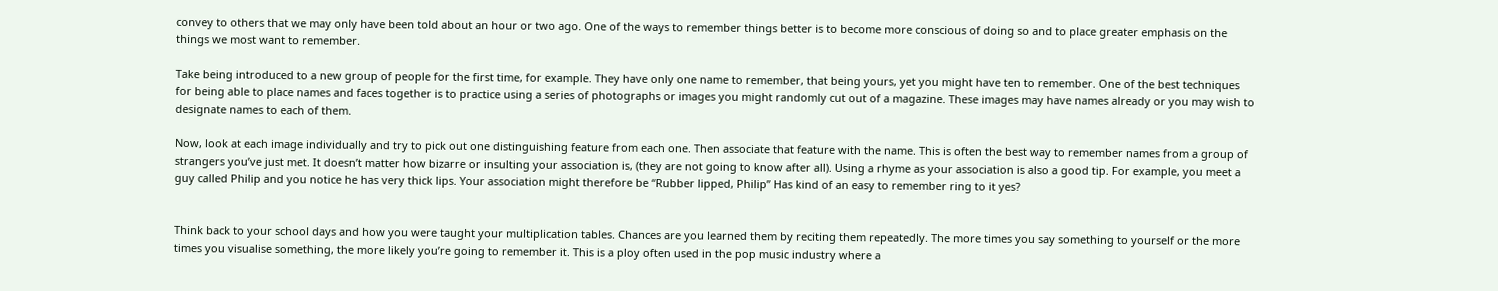convey to others that we may only have been told about an hour or two ago. One of the ways to remember things better is to become more conscious of doing so and to place greater emphasis on the things we most want to remember.

Take being introduced to a new group of people for the first time, for example. They have only one name to remember, that being yours, yet you might have ten to remember. One of the best techniques for being able to place names and faces together is to practice using a series of photographs or images you might randomly cut out of a magazine. These images may have names already or you may wish to designate names to each of them.

Now, look at each image individually and try to pick out one distinguishing feature from each one. Then associate that feature with the name. This is often the best way to remember names from a group of strangers you’ve just met. It doesn’t matter how bizarre or insulting your association is, (they are not going to know after all). Using a rhyme as your association is also a good tip. For example, you meet a guy called Philip and you notice he has very thick lips. Your association might therefore be “Rubber lipped, Philip” Has kind of an easy to remember ring to it yes?


Think back to your school days and how you were taught your multiplication tables. Chances are you learned them by reciting them repeatedly. The more times you say something to yourself or the more times you visualise something, the more likely you’re going to remember it. This is a ploy often used in the pop music industry where a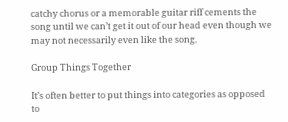catchy chorus or a memorable guitar riff cements the song until we can’t get it out of our head even though we may not necessarily even like the song.

Group Things Together

It’s often better to put things into categories as opposed to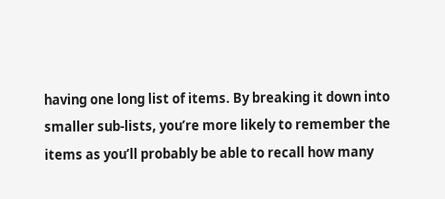having one long list of items. By breaking it down into smaller sub-lists, you’re more likely to remember the items as you’ll probably be able to recall how many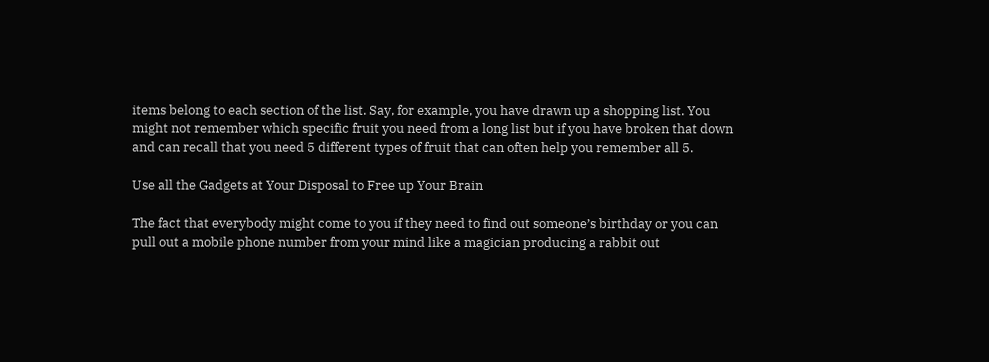items belong to each section of the list. Say, for example, you have drawn up a shopping list. You might not remember which specific fruit you need from a long list but if you have broken that down and can recall that you need 5 different types of fruit that can often help you remember all 5.

Use all the Gadgets at Your Disposal to Free up Your Brain

The fact that everybody might come to you if they need to find out someone’s birthday or you can pull out a mobile phone number from your mind like a magician producing a rabbit out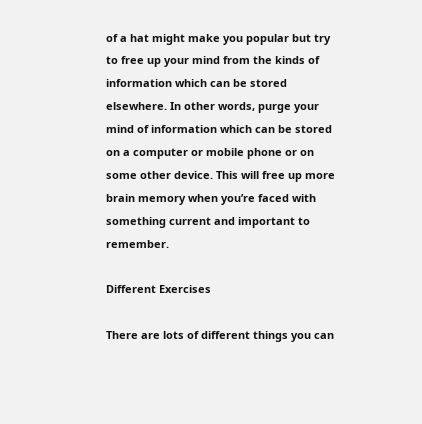of a hat might make you popular but try to free up your mind from the kinds of information which can be stored elsewhere. In other words, purge your mind of information which can be stored on a computer or mobile phone or on some other device. This will free up more brain memory when you’re faced with something current and important to remember.

Different Exercises

There are lots of different things you can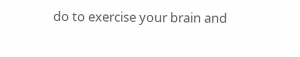do to exercise your brain and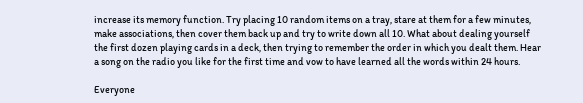increase its memory function. Try placing 10 random items on a tray, stare at them for a few minutes, make associations, then cover them back up and try to write down all 10. What about dealing yourself the first dozen playing cards in a deck, then trying to remember the order in which you dealt them. Hear a song on the radio you like for the first time and vow to have learned all the words within 24 hours.

Everyone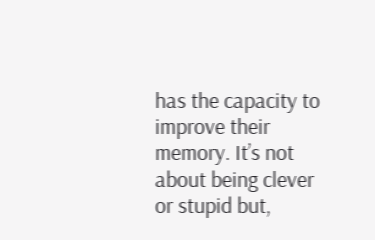has the capacity to improve their memory. It’s not about being clever or stupid but,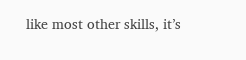like most other skills, it’s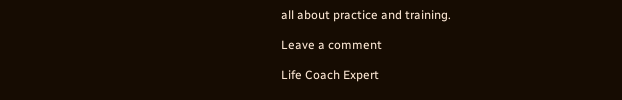all about practice and training.

Leave a comment

Life Coach Expert